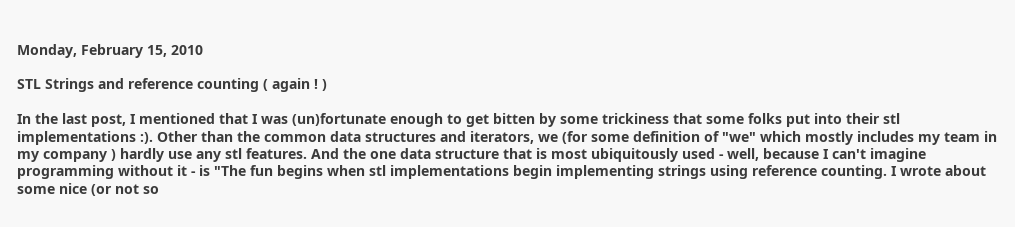Monday, February 15, 2010

STL Strings and reference counting ( again ! )

In the last post, I mentioned that I was (un)fortunate enough to get bitten by some trickiness that some folks put into their stl implementations :). Other than the common data structures and iterators, we (for some definition of "we" which mostly includes my team in my company ) hardly use any stl features. And the one data structure that is most ubiquitously used - well, because I can't imagine programming without it - is "The fun begins when stl implementations begin implementing strings using reference counting. I wrote about some nice (or not so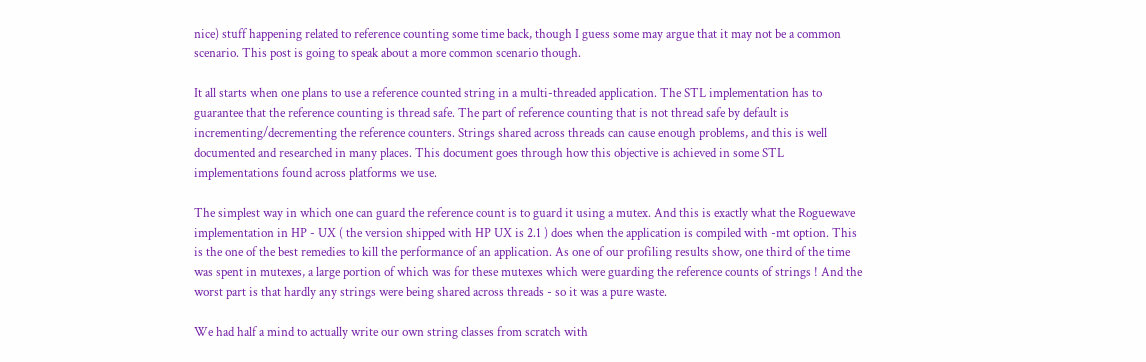nice) stuff happening related to reference counting some time back, though I guess some may argue that it may not be a common scenario. This post is going to speak about a more common scenario though.

It all starts when one plans to use a reference counted string in a multi-threaded application. The STL implementation has to guarantee that the reference counting is thread safe. The part of reference counting that is not thread safe by default is incrementing/decrementing the reference counters. Strings shared across threads can cause enough problems, and this is well documented and researched in many places. This document goes through how this objective is achieved in some STL implementations found across platforms we use.

The simplest way in which one can guard the reference count is to guard it using a mutex. And this is exactly what the Roguewave implementation in HP - UX ( the version shipped with HP UX is 2.1 ) does when the application is compiled with -mt option. This is the one of the best remedies to kill the performance of an application. As one of our profiling results show, one third of the time was spent in mutexes, a large portion of which was for these mutexes which were guarding the reference counts of strings ! And the worst part is that hardly any strings were being shared across threads - so it was a pure waste.

We had half a mind to actually write our own string classes from scratch with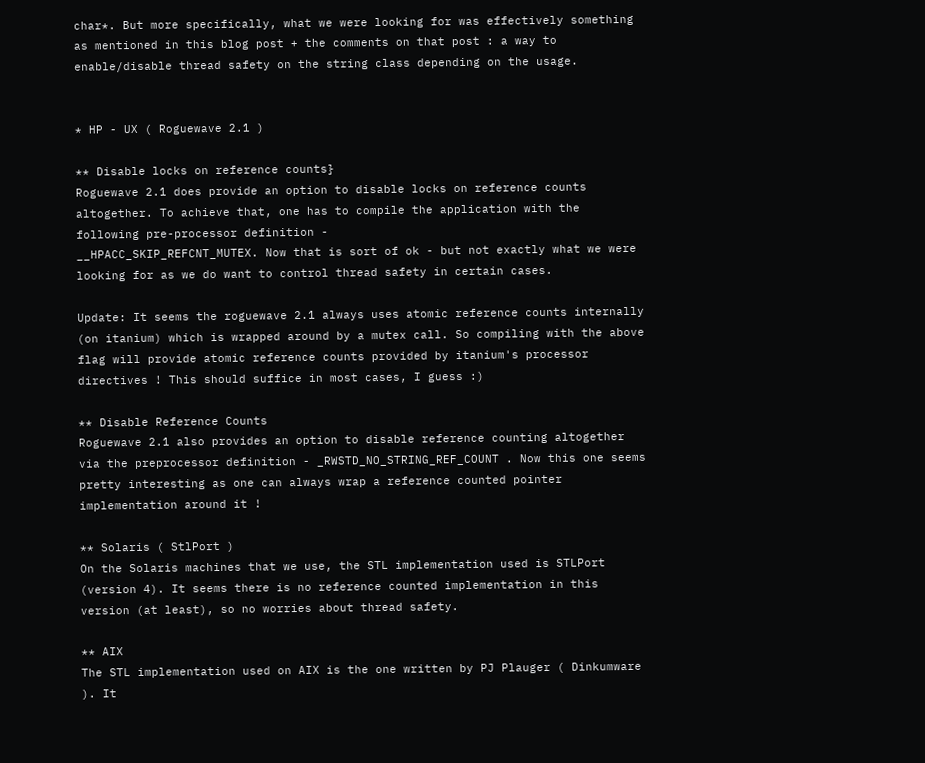char*. But more specifically, what we were looking for was effectively something as mentioned in this blog post + the comments on that post : a way to enable/disable thread safety on the string class depending on the usage.


* HP - UX ( Roguewave 2.1 )

** Disable locks on reference counts}
Roguewave 2.1 does provide an option to disable locks on reference counts altogether. To achieve that, one has to compile the application with the following pre-processor definition -
__HPACC_SKIP_REFCNT_MUTEX. Now that is sort of ok - but not exactly what we were looking for as we do want to control thread safety in certain cases.

Update: It seems the roguewave 2.1 always uses atomic reference counts internally (on itanium) which is wrapped around by a mutex call. So compiling with the above flag will provide atomic reference counts provided by itanium's processor directives ! This should suffice in most cases, I guess :)

** Disable Reference Counts
Roguewave 2.1 also provides an option to disable reference counting altogether via the preprocessor definition - _RWSTD_NO_STRING_REF_COUNT . Now this one seems pretty interesting as one can always wrap a reference counted pointer implementation around it !

** Solaris ( StlPort )
On the Solaris machines that we use, the STL implementation used is STLPort (version 4). It seems there is no reference counted implementation in this version (at least), so no worries about thread safety.

** AIX
The STL implementation used on AIX is the one written by PJ Plauger ( Dinkumware ). It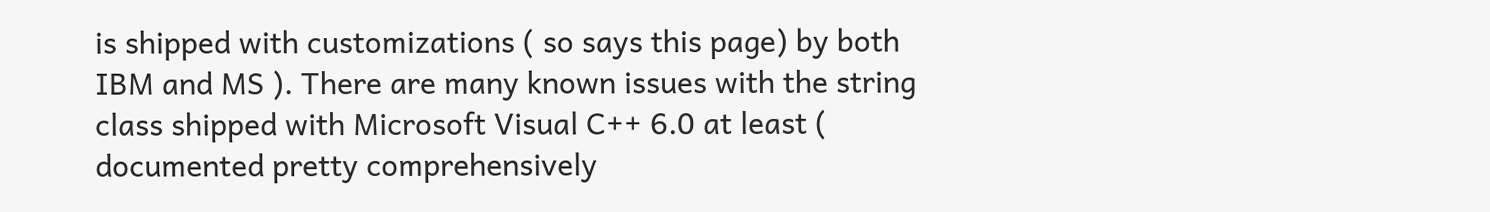is shipped with customizations ( so says this page) by both IBM and MS ). There are many known issues with the string class shipped with Microsoft Visual C++ 6.0 at least ( documented pretty comprehensively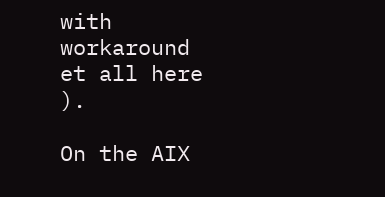with workaround et all here ).

On the AIX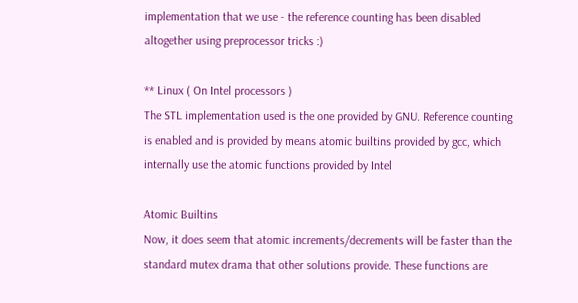implementation that we use - the reference counting has been disabled altogether using preprocessor tricks :)

** Linux ( On Intel processors )
The STL implementation used is the one provided by GNU. Reference counting is enabled and is provided by means atomic builtins provided by gcc, which internally use the atomic functions provided by Intel

Atomic Builtins
Now, it does seem that atomic increments/decrements will be faster than the standard mutex drama that other solutions provide. These functions are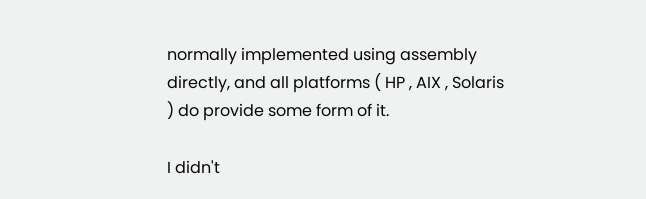normally implemented using assembly directly, and all platforms ( HP , AIX , Solaris ) do provide some form of it.

I didn't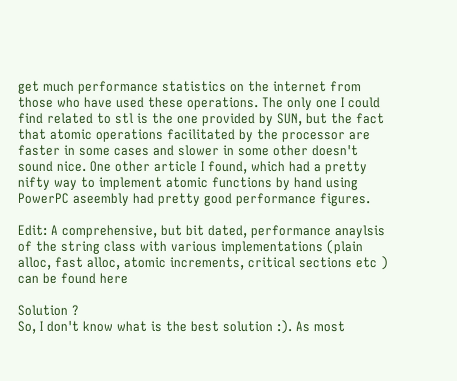get much performance statistics on the internet from those who have used these operations. The only one I could find related to stl is the one provided by SUN, but the fact that atomic operations facilitated by the processor are faster in some cases and slower in some other doesn't sound nice. One other article I found, which had a pretty nifty way to implement atomic functions by hand using PowerPC aseembly had pretty good performance figures.

Edit: A comprehensive, but bit dated, performance anaylsis of the string class with various implementations (plain alloc, fast alloc, atomic increments, critical sections etc ) can be found here

Solution ?
So, I don't know what is the best solution :). As most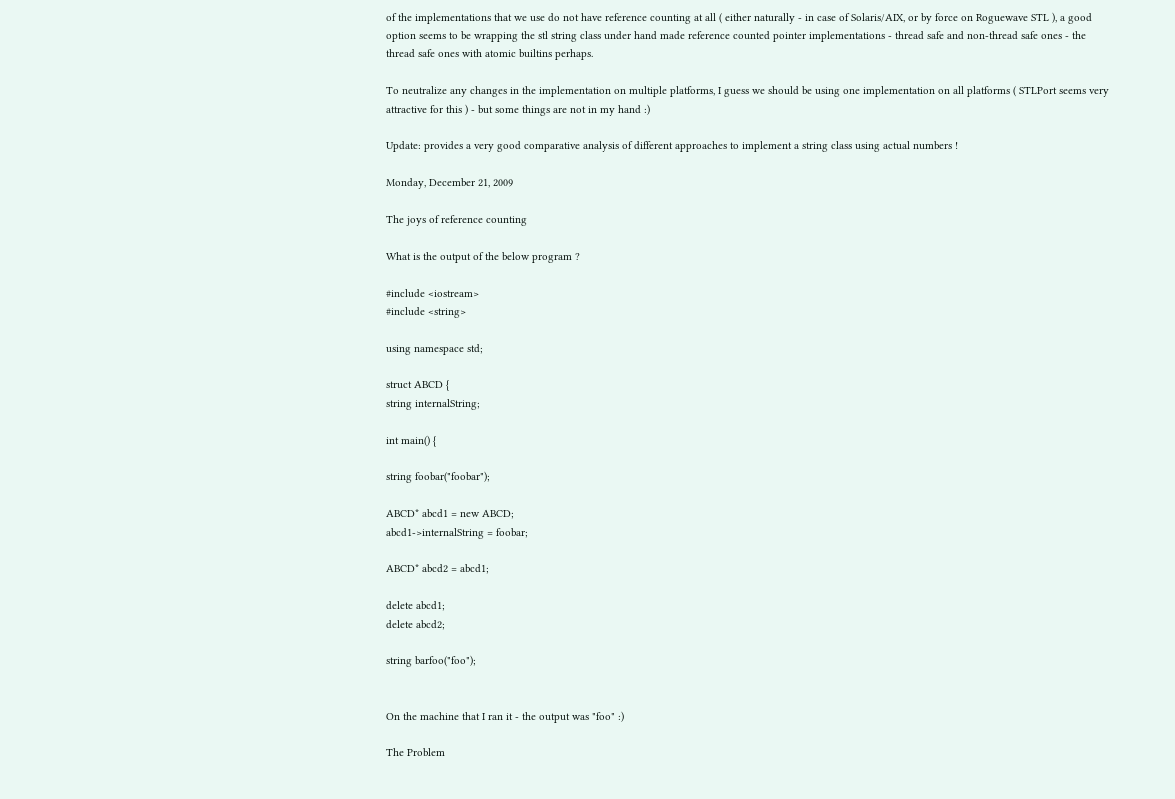of the implementations that we use do not have reference counting at all ( either naturally - in case of Solaris/AIX, or by force on Roguewave STL ), a good option seems to be wrapping the stl string class under hand made reference counted pointer implementations - thread safe and non-thread safe ones - the thread safe ones with atomic builtins perhaps.

To neutralize any changes in the implementation on multiple platforms, I guess we should be using one implementation on all platforms ( STLPort seems very attractive for this ) - but some things are not in my hand :)

Update: provides a very good comparative analysis of different approaches to implement a string class using actual numbers !

Monday, December 21, 2009

The joys of reference counting

What is the output of the below program ?

#include <iostream>
#include <string>

using namespace std;

struct ABCD {
string internalString;

int main() {

string foobar("foobar");

ABCD* abcd1 = new ABCD;
abcd1->internalString = foobar;

ABCD* abcd2 = abcd1;

delete abcd1;
delete abcd2;

string barfoo("foo");


On the machine that I ran it - the output was "foo" :)

The Problem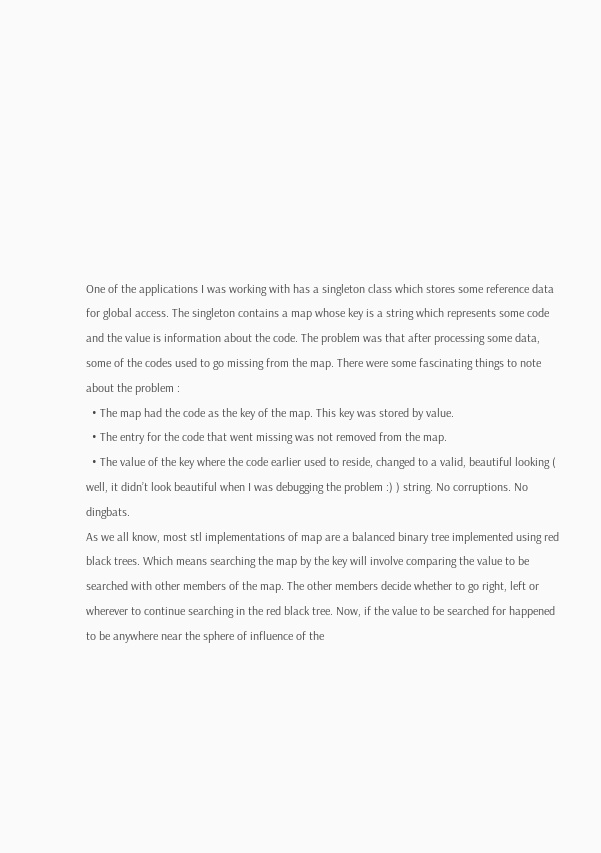One of the applications I was working with has a singleton class which stores some reference data for global access. The singleton contains a map whose key is a string which represents some code and the value is information about the code. The problem was that after processing some data, some of the codes used to go missing from the map. There were some fascinating things to note about the problem :
  • The map had the code as the key of the map. This key was stored by value.
  • The entry for the code that went missing was not removed from the map.
  • The value of the key where the code earlier used to reside, changed to a valid, beautiful looking ( well, it didn’t look beautiful when I was debugging the problem :) ) string. No corruptions. No dingbats.
As we all know, most stl implementations of map are a balanced binary tree implemented using red black trees. Which means searching the map by the key will involve comparing the value to be searched with other members of the map. The other members decide whether to go right, left or wherever to continue searching in the red black tree. Now, if the value to be searched for happened to be anywhere near the sphere of influence of the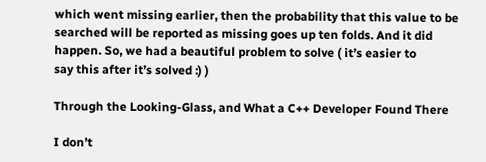which went missing earlier, then the probability that this value to be searched will be reported as missing goes up ten folds. And it did happen. So, we had a beautiful problem to solve ( it’s easier to
say this after it’s solved :) )

Through the Looking-Glass, and What a C++ Developer Found There

I don’t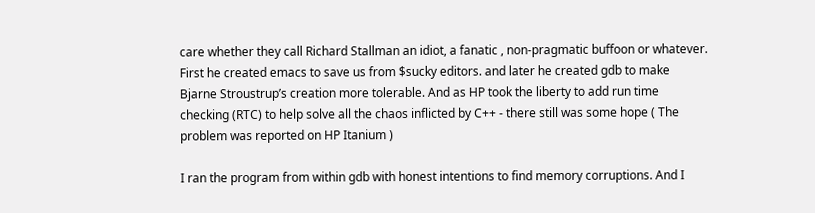care whether they call Richard Stallman an idiot, a fanatic , non-pragmatic buffoon or whatever. First he created emacs to save us from $sucky editors. and later he created gdb to make Bjarne Stroustrup’s creation more tolerable. And as HP took the liberty to add run time checking (RTC) to help solve all the chaos inflicted by C++ - there still was some hope ( The problem was reported on HP Itanium )

I ran the program from within gdb with honest intentions to find memory corruptions. And I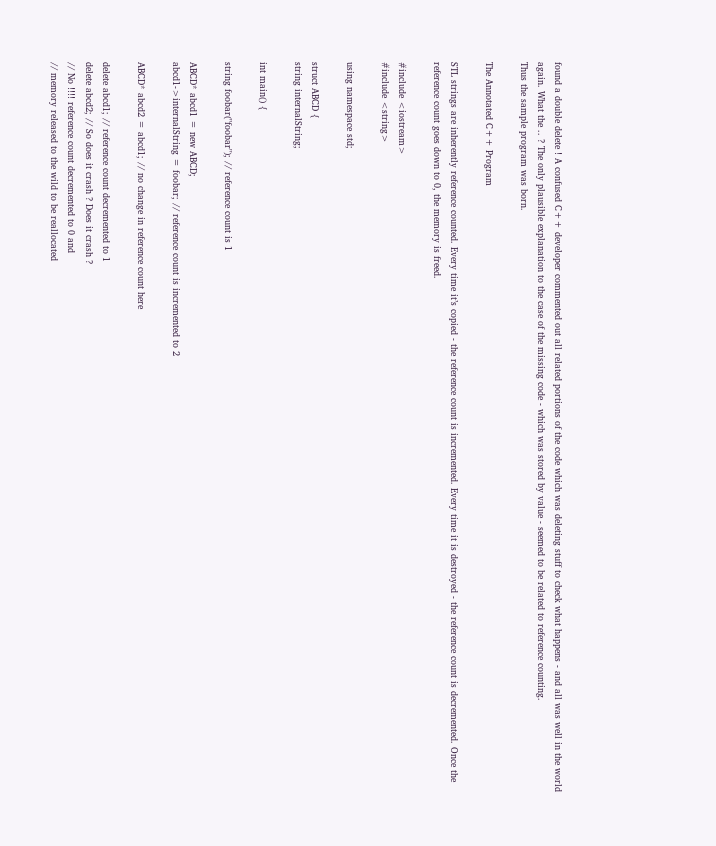found a double delete ! A confused C++ developer commented out all related portions of the code which was deleting stuff to check what happens - and all was well in the world again. What the .. ? The only plausible explanation to the case of the missing code - which was stored by value - seemed to be related to reference counting.
Thus the sample program was born.

The Annotated C++ Program

STL strings are inherently reference counted. Every time it’s copied - the reference count is incremented. Every time it is destroyed - the reference count is decremented. Once the reference count goes down to 0, the memory is freed.

#include <iostream>
#include <string>

using namespace std;

struct ABCD {
string internalString;

int main() {

string foobar("foobar"); // reference count is 1

ABCD* abcd1 = new ABCD;
abcd1->internalString = foobar; // reference count is incremented to 2

ABCD* abcd2 = abcd1; // no change in reference count here

delete abcd1; // reference count decremented to 1
delete abcd2; // So does it crash ? Does it crash ?
// No !!!! reference count decremented to 0 and
// memory released to the wild to be reallocated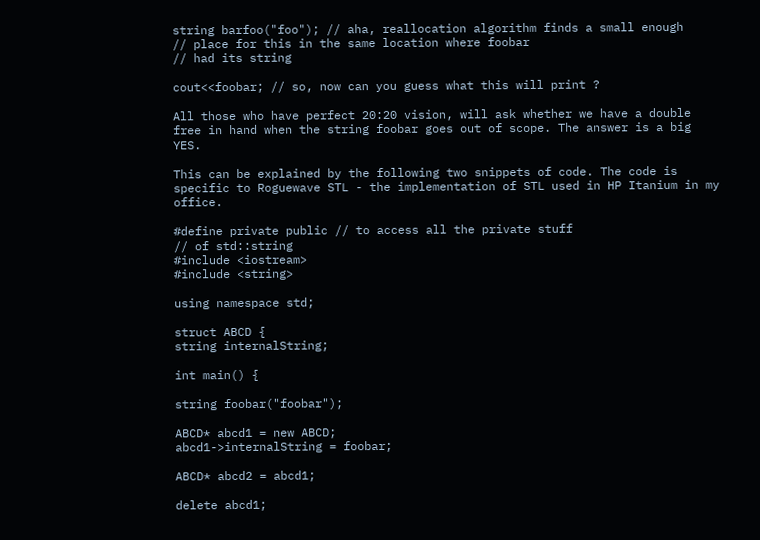string barfoo("foo"); // aha, reallocation algorithm finds a small enough
// place for this in the same location where foobar
// had its string

cout<<foobar; // so, now can you guess what this will print ?

All those who have perfect 20:20 vision, will ask whether we have a double free in hand when the string foobar goes out of scope. The answer is a big YES.

This can be explained by the following two snippets of code. The code is specific to Roguewave STL - the implementation of STL used in HP Itanium in my office.

#define private public // to access all the private stuff
// of std::string
#include <iostream>
#include <string>

using namespace std;

struct ABCD {
string internalString;

int main() {

string foobar("foobar");

ABCD* abcd1 = new ABCD;
abcd1->internalString = foobar;

ABCD* abcd2 = abcd1;

delete abcd1;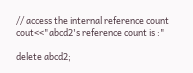// access the internal reference count
cout<<"abcd2's reference count is :"

delete abcd2;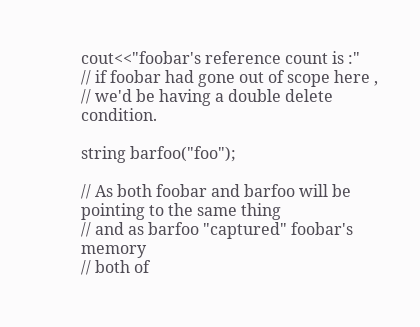cout<<"foobar's reference count is :"
// if foobar had gone out of scope here ,
// we'd be having a double delete condition.

string barfoo("foo");

// As both foobar and barfoo will be pointing to the same thing
// and as barfoo "captured" foobar's memory
// both of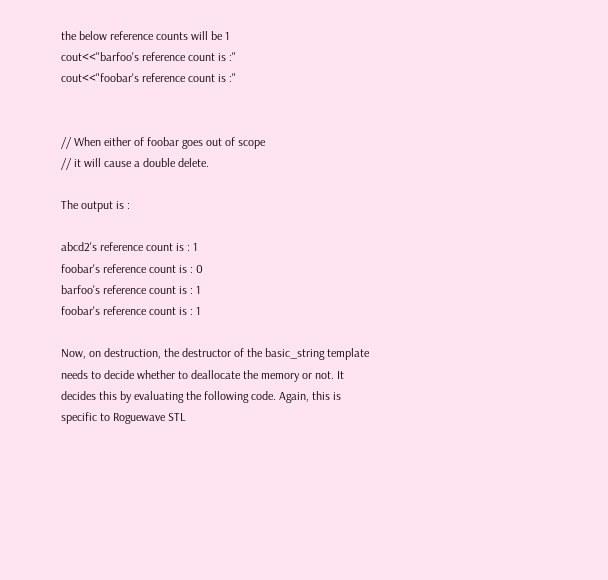the below reference counts will be 1
cout<<"barfoo's reference count is :"
cout<<"foobar's reference count is :"


// When either of foobar goes out of scope
// it will cause a double delete.

The output is :

abcd2's reference count is : 1
foobar's reference count is : 0
barfoo's reference count is : 1
foobar's reference count is : 1

Now, on destruction, the destructor of the basic_string template needs to decide whether to deallocate the memory or not. It decides this by evaluating the following code. Again, this is specific to Roguewave STL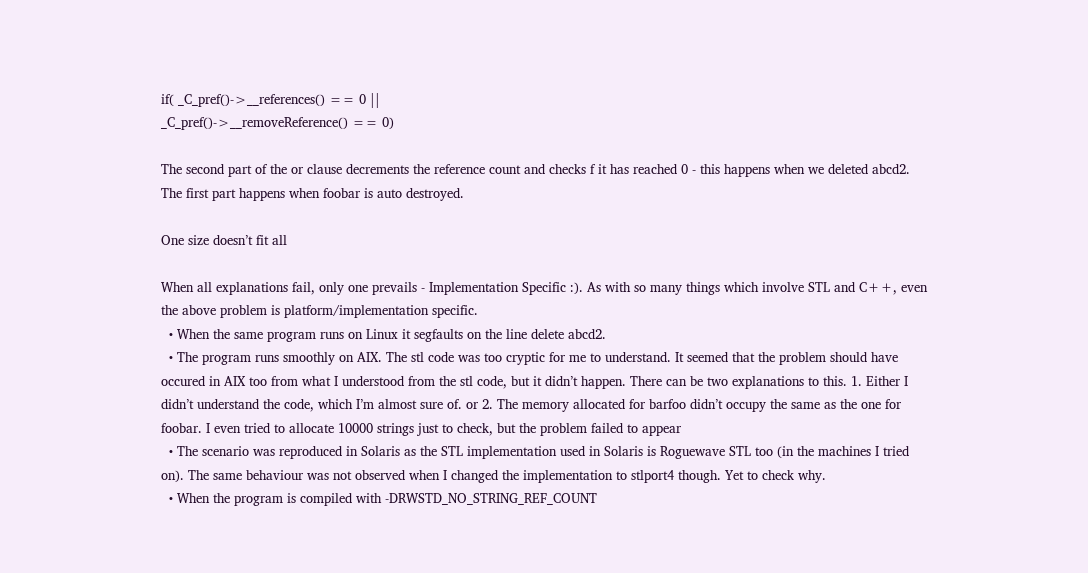if( _C_pref()->__references() == 0 ||
_C_pref()->__removeReference() == 0)

The second part of the or clause decrements the reference count and checks f it has reached 0 - this happens when we deleted abcd2. The first part happens when foobar is auto destroyed.

One size doesn’t fit all

When all explanations fail, only one prevails - Implementation Specific :). As with so many things which involve STL and C++, even the above problem is platform/implementation specific.
  • When the same program runs on Linux it segfaults on the line delete abcd2.
  • The program runs smoothly on AIX. The stl code was too cryptic for me to understand. It seemed that the problem should have occured in AIX too from what I understood from the stl code, but it didn’t happen. There can be two explanations to this. 1. Either I didn’t understand the code, which I’m almost sure of. or 2. The memory allocated for barfoo didn’t occupy the same as the one for foobar. I even tried to allocate 10000 strings just to check, but the problem failed to appear
  • The scenario was reproduced in Solaris as the STL implementation used in Solaris is Roguewave STL too (in the machines I tried on). The same behaviour was not observed when I changed the implementation to stlport4 though. Yet to check why.
  • When the program is compiled with -DRWSTD_NO_STRING_REF_COUNT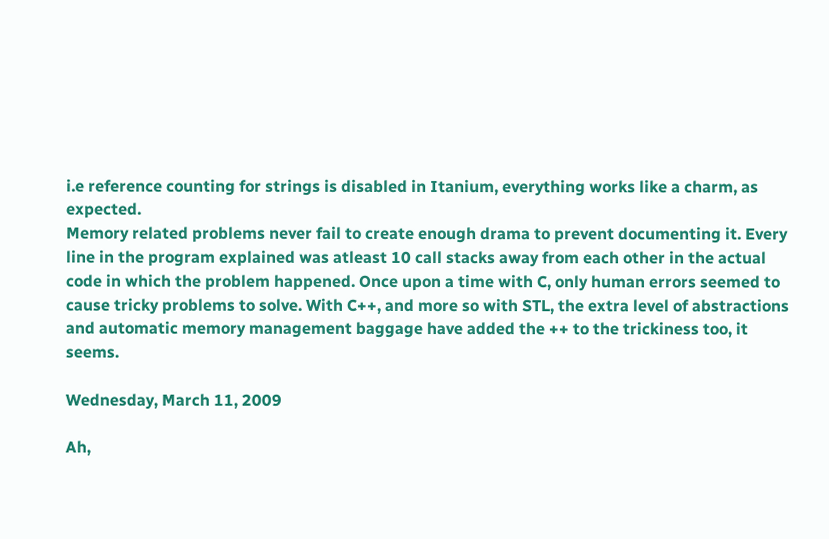i.e reference counting for strings is disabled in Itanium, everything works like a charm, as expected.
Memory related problems never fail to create enough drama to prevent documenting it. Every line in the program explained was atleast 10 call stacks away from each other in the actual code in which the problem happened. Once upon a time with C, only human errors seemed to cause tricky problems to solve. With C++, and more so with STL, the extra level of abstractions and automatic memory management baggage have added the ++ to the trickiness too, it seems.

Wednesday, March 11, 2009

Ah,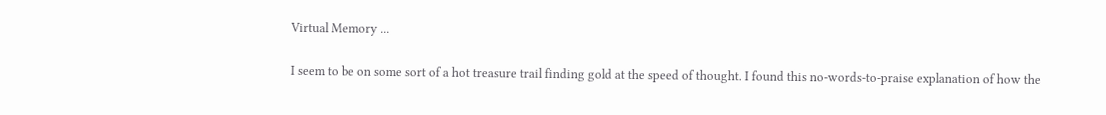Virtual Memory ...

I seem to be on some sort of a hot treasure trail finding gold at the speed of thought. I found this no-words-to-praise explanation of how the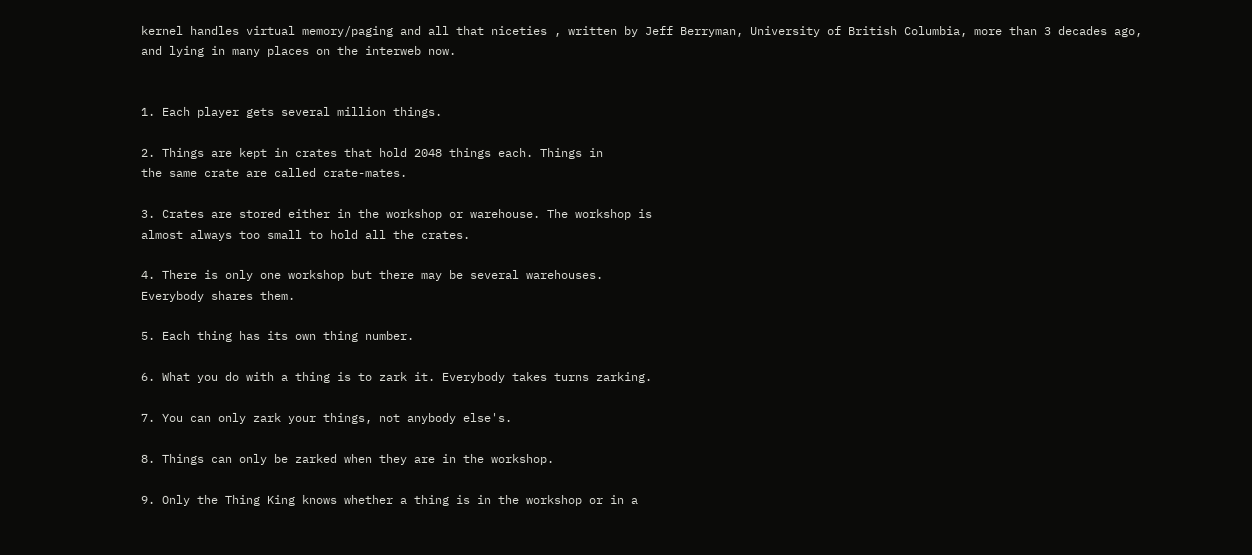kernel handles virtual memory/paging and all that niceties , written by Jeff Berryman, University of British Columbia, more than 3 decades ago, and lying in many places on the interweb now.


1. Each player gets several million things.

2. Things are kept in crates that hold 2048 things each. Things in
the same crate are called crate-mates.

3. Crates are stored either in the workshop or warehouse. The workshop is
almost always too small to hold all the crates.

4. There is only one workshop but there may be several warehouses.
Everybody shares them.

5. Each thing has its own thing number.

6. What you do with a thing is to zark it. Everybody takes turns zarking.

7. You can only zark your things, not anybody else's.

8. Things can only be zarked when they are in the workshop.

9. Only the Thing King knows whether a thing is in the workshop or in a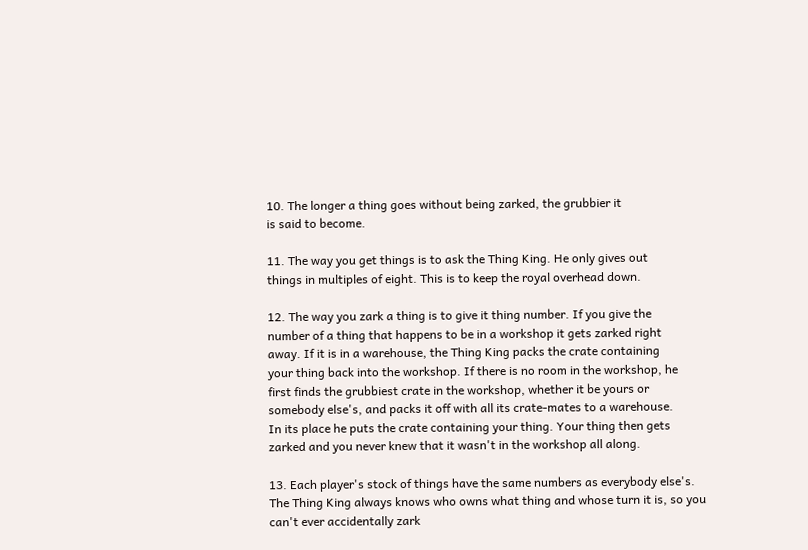10. The longer a thing goes without being zarked, the grubbier it
is said to become.

11. The way you get things is to ask the Thing King. He only gives out
things in multiples of eight. This is to keep the royal overhead down.

12. The way you zark a thing is to give it thing number. If you give the
number of a thing that happens to be in a workshop it gets zarked right
away. If it is in a warehouse, the Thing King packs the crate containing
your thing back into the workshop. If there is no room in the workshop, he
first finds the grubbiest crate in the workshop, whether it be yours or
somebody else's, and packs it off with all its crate-mates to a warehouse.
In its place he puts the crate containing your thing. Your thing then gets
zarked and you never knew that it wasn't in the workshop all along.

13. Each player's stock of things have the same numbers as everybody else's.
The Thing King always knows who owns what thing and whose turn it is, so you
can't ever accidentally zark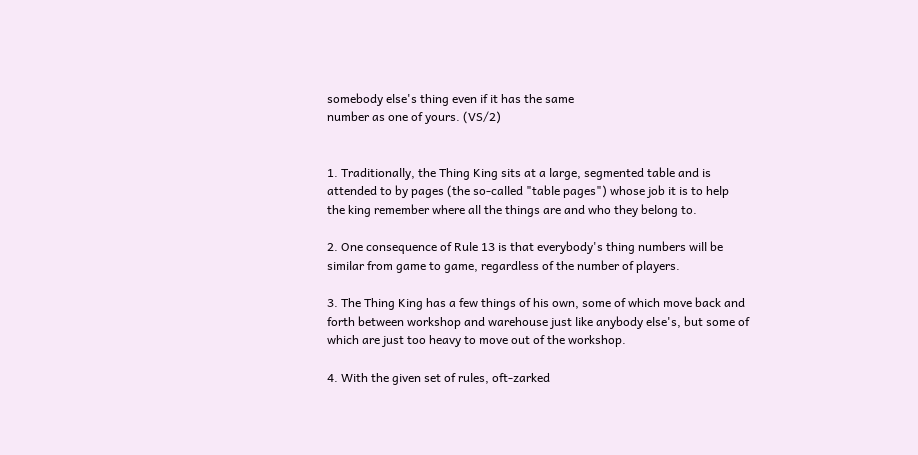somebody else's thing even if it has the same
number as one of yours. (VS/2)


1. Traditionally, the Thing King sits at a large, segmented table and is
attended to by pages (the so-called "table pages") whose job it is to help
the king remember where all the things are and who they belong to.

2. One consequence of Rule 13 is that everybody's thing numbers will be
similar from game to game, regardless of the number of players.

3. The Thing King has a few things of his own, some of which move back and
forth between workshop and warehouse just like anybody else's, but some of
which are just too heavy to move out of the workshop.

4. With the given set of rules, oft-zarked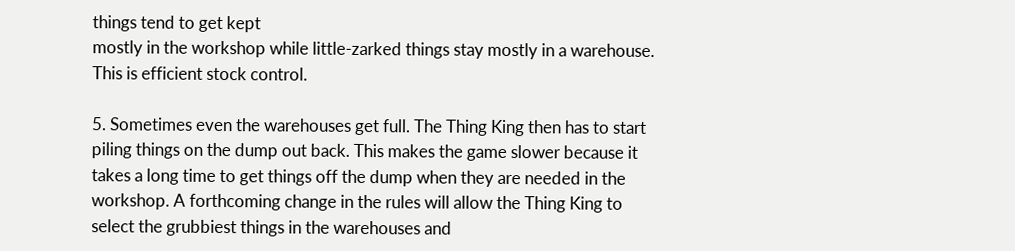things tend to get kept
mostly in the workshop while little-zarked things stay mostly in a warehouse.
This is efficient stock control.

5. Sometimes even the warehouses get full. The Thing King then has to start
piling things on the dump out back. This makes the game slower because it
takes a long time to get things off the dump when they are needed in the
workshop. A forthcoming change in the rules will allow the Thing King to
select the grubbiest things in the warehouses and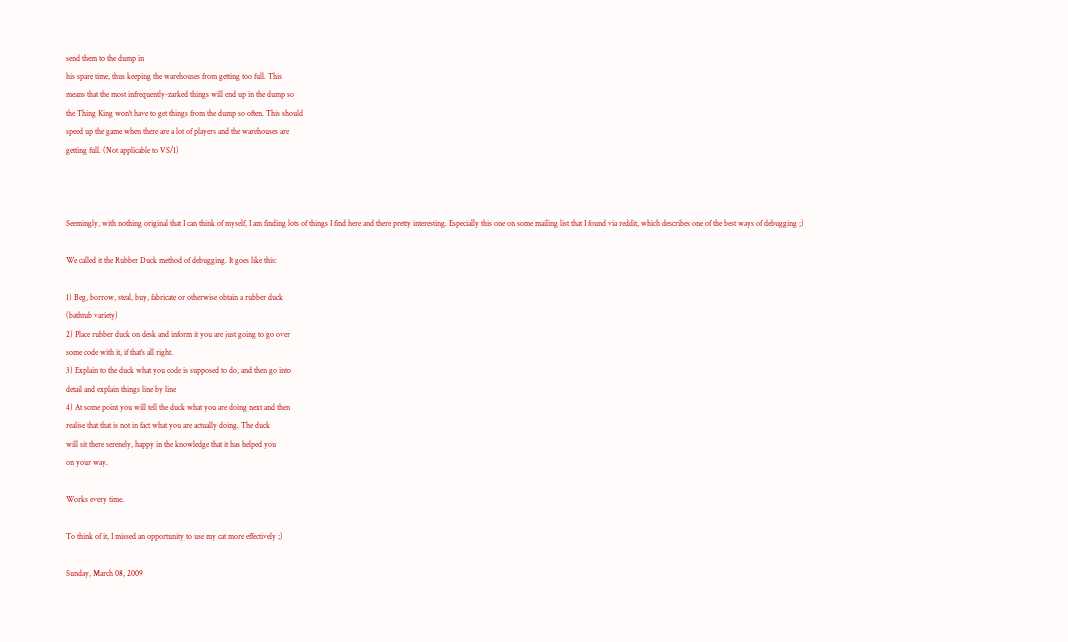send them to the dump in
his spare time, thus keeping the warehouses from getting too full. This
means that the most infrequently-zarked things will end up in the dump so
the Thing King won't have to get things from the dump so often. This should
speed up the game when there are a lot of players and the warehouses are
getting full. (Not applicable to VS/1)



Seemingly, with nothing original that I can think of myself, I am finding lots of things I find here and there pretty interesting. Especially this one on some mailing list that I found via reddit, which describes one of the best ways of debugging ;)

We called it the Rubber Duck method of debugging. It goes like this:

1) Beg, borrow, steal, buy, fabricate or otherwise obtain a rubber duck
(bathtub variety)
2) Place rubber duck on desk and inform it you are just going to go over
some code with it, if that's all right.
3) Explain to the duck what you code is supposed to do, and then go into
detail and explain things line by line
4) At some point you will tell the duck what you are doing next and then
realise that that is not in fact what you are actually doing. The duck
will sit there serenely, happy in the knowledge that it has helped you
on your way.

Works every time.

To think of it, I missed an opportunity to use my cat more effectively ;)

Sunday, March 08, 2009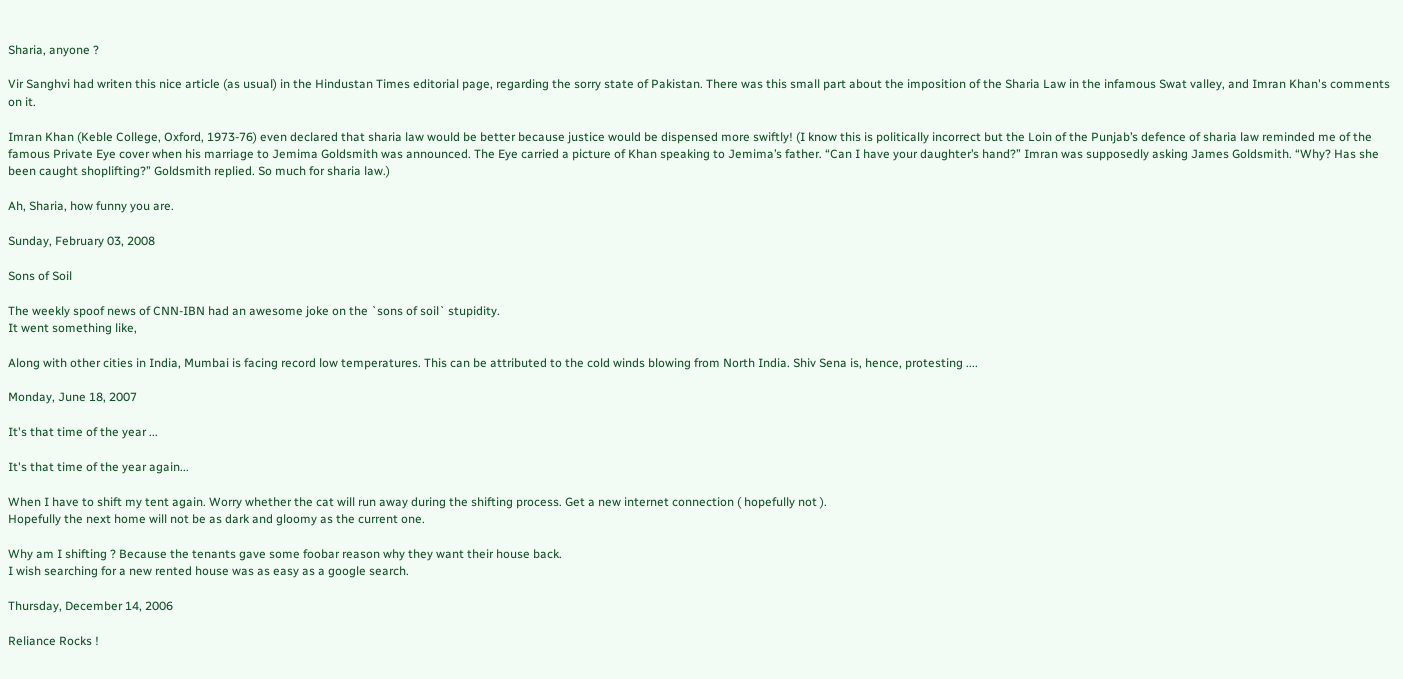Sharia, anyone ?

Vir Sanghvi had writen this nice article (as usual) in the Hindustan Times editorial page, regarding the sorry state of Pakistan. There was this small part about the imposition of the Sharia Law in the infamous Swat valley, and Imran Khan's comments on it.

Imran Khan (Keble College, Oxford, 1973-76) even declared that sharia law would be better because justice would be dispensed more swiftly! (I know this is politically incorrect but the Loin of the Punjab’s defence of sharia law reminded me of the famous Private Eye cover when his marriage to Jemima Goldsmith was announced. The Eye carried a picture of Khan speaking to Jemima’s father. “Can I have your daughter’s hand?” Imran was supposedly asking James Goldsmith. “Why? Has she been caught shoplifting?” Goldsmith replied. So much for sharia law.)

Ah, Sharia, how funny you are.

Sunday, February 03, 2008

Sons of Soil

The weekly spoof news of CNN-IBN had an awesome joke on the `sons of soil` stupidity.
It went something like,

Along with other cities in India, Mumbai is facing record low temperatures. This can be attributed to the cold winds blowing from North India. Shiv Sena is, hence, protesting ....

Monday, June 18, 2007

It's that time of the year ...

It's that time of the year again...

When I have to shift my tent again. Worry whether the cat will run away during the shifting process. Get a new internet connection ( hopefully not ).
Hopefully the next home will not be as dark and gloomy as the current one.

Why am I shifting ? Because the tenants gave some foobar reason why they want their house back.
I wish searching for a new rented house was as easy as a google search.

Thursday, December 14, 2006

Reliance Rocks !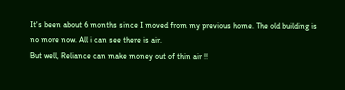It's been about 6 months since I moved from my previous home. The old building is no more now. All i can see there is air.
But well, Reliance can make money out of thin air !!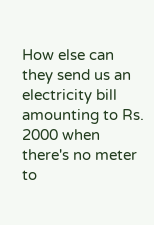How else can they send us an electricity bill amounting to Rs. 2000 when there's no meter to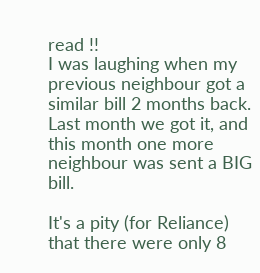read !!
I was laughing when my previous neighbour got a similar bill 2 months back. Last month we got it, and this month one more neighbour was sent a BIG bill.

It's a pity (for Reliance) that there were only 8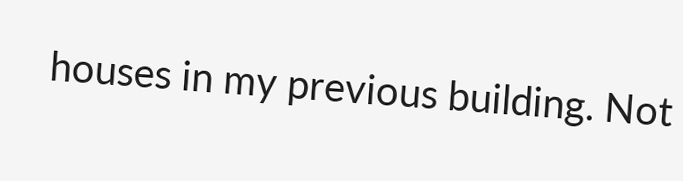houses in my previous building. Not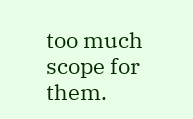too much scope for them.